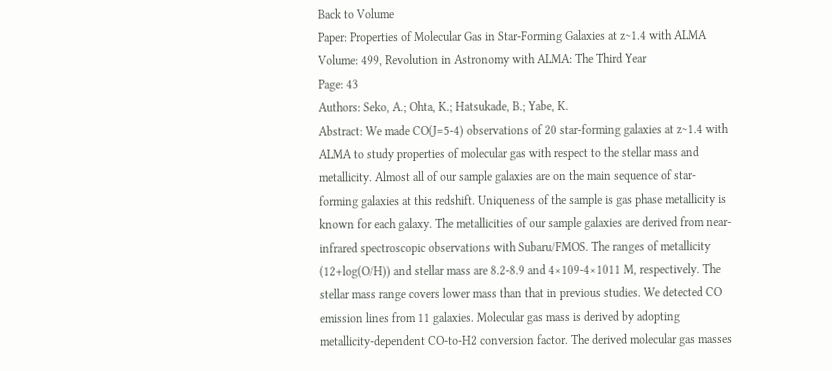Back to Volume
Paper: Properties of Molecular Gas in Star-Forming Galaxies at z∼1.4 with ALMA
Volume: 499, Revolution in Astronomy with ALMA: The Third Year
Page: 43
Authors: Seko, A.; Ohta, K.; Hatsukade, B.; Yabe, K.
Abstract: We made CO(J=5-4) observations of 20 star-forming galaxies at z∼1.4 with ALMA to study properties of molecular gas with respect to the stellar mass and metallicity. Almost all of our sample galaxies are on the main sequence of star-forming galaxies at this redshift. Uniqueness of the sample is gas phase metallicity is known for each galaxy. The metallicities of our sample galaxies are derived from near-infrared spectroscopic observations with Subaru/FMOS. The ranges of metallicity (12+log(O/H)) and stellar mass are 8.2-8.9 and 4×109-4×1011 M, respectively. The stellar mass range covers lower mass than that in previous studies. We detected CO emission lines from 11 galaxies. Molecular gas mass is derived by adopting metallicity-dependent CO-to-H2 conversion factor. The derived molecular gas masses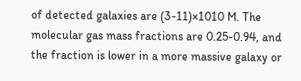of detected galaxies are (3-11)×1010 M. The molecular gas mass fractions are 0.25-0.94, and the fraction is lower in a more massive galaxy or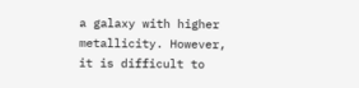a galaxy with higher metallicity. However, it is difficult to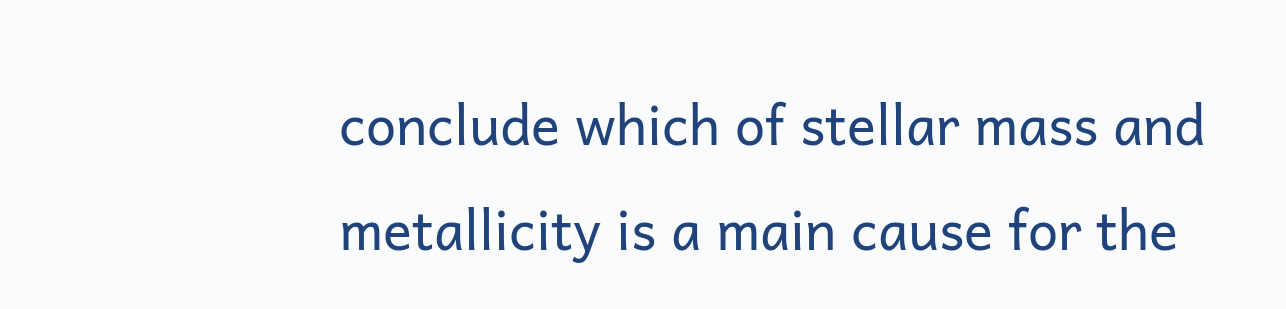conclude which of stellar mass and metallicity is a main cause for the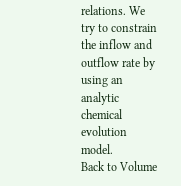relations. We try to constrain the inflow and outflow rate by using an analytic chemical evolution model.
Back to Volume